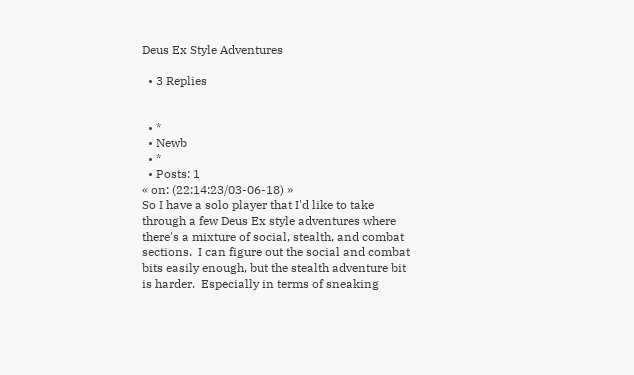Deus Ex Style Adventures

  • 3 Replies


  • *
  • Newb
  • *
  • Posts: 1
« on: (22:14:23/03-06-18) »
So I have a solo player that I'd like to take through a few Deus Ex style adventures where there's a mixture of social, stealth, and combat sections.  I can figure out the social and combat bits easily enough, but the stealth adventure bit is harder.  Especially in terms of sneaking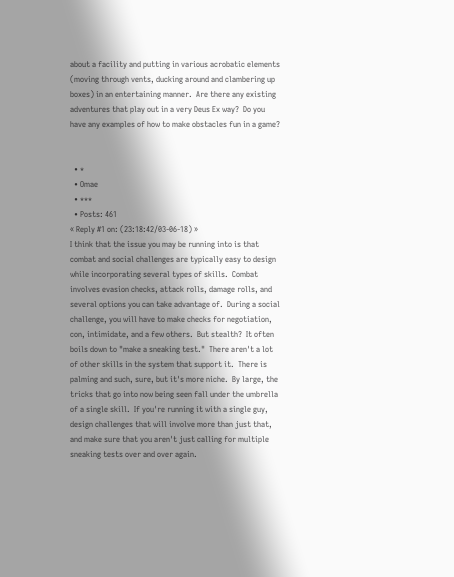about a facility and putting in various acrobatic elements (moving through vents, ducking around and clambering up boxes) in an entertaining manner.  Are there any existing adventures that play out in a very Deus Ex way?  Do you have any examples of how to make obstacles fun in a game?


  • *
  • Omae
  • ***
  • Posts: 461
« Reply #1 on: (23:18:42/03-06-18) »
I think that the issue you may be running into is that combat and social challenges are typically easy to design while incorporating several types of skills.  Combat involves evasion checks, attack rolls, damage rolls, and several options you can take advantage of.  During a social challenge, you will have to make checks for negotiation, con, intimidate, and a few others.  But stealth?  It often boils down to "make a sneaking test."  There aren't a lot of other skills in the system that support it.  There is palming and such, sure, but it's more niche.  By large, the tricks that go into now being seen fall under the umbrella of a single skill.  If you're running it with a single guy, design challenges that will involve more than just that, and make sure that you aren't just calling for multiple sneaking tests over and over again.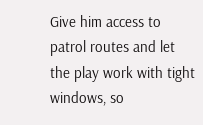Give him access to patrol routes and let the play work with tight windows, so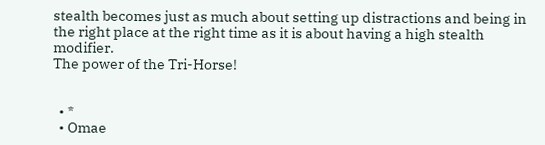stealth becomes just as much about setting up distractions and being in the right place at the right time as it is about having a high stealth modifier.
The power of the Tri-Horse!


  • *
  • Omae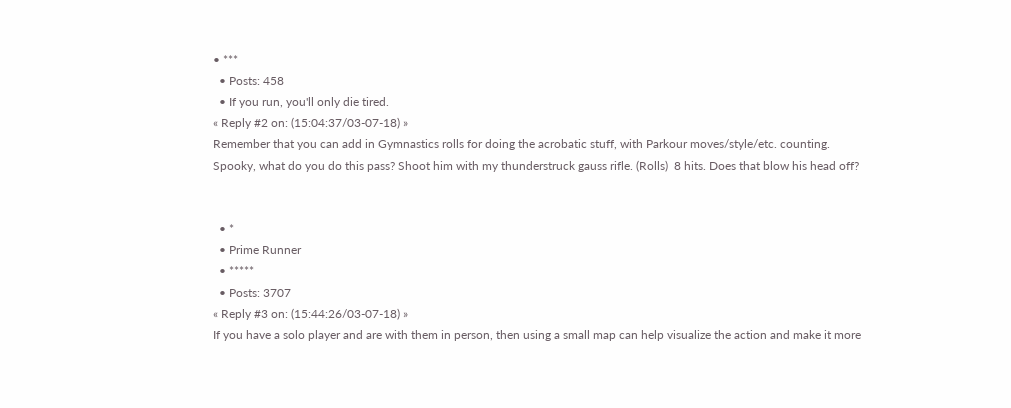• ***
  • Posts: 458
  • If you run, you'll only die tired.
« Reply #2 on: (15:04:37/03-07-18) »
Remember that you can add in Gymnastics rolls for doing the acrobatic stuff, with Parkour moves/style/etc. counting.
Spooky, what do you do this pass? Shoot him with my thunderstruck gauss rifle. (Rolls)  8 hits. Does that blow his head off?


  • *
  • Prime Runner
  • *****
  • Posts: 3707
« Reply #3 on: (15:44:26/03-07-18) »
If you have a solo player and are with them in person, then using a small map can help visualize the action and make it more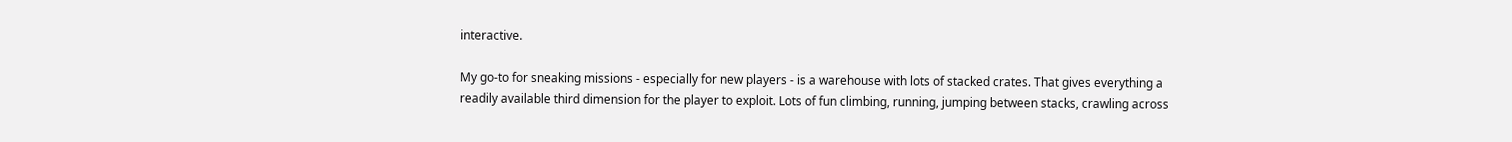interactive.

My go-to for sneaking missions - especially for new players - is a warehouse with lots of stacked crates. That gives everything a readily available third dimension for the player to exploit. Lots of fun climbing, running, jumping between stacks, crawling across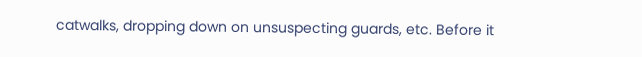catwalks, dropping down on unsuspecting guards, etc. Before it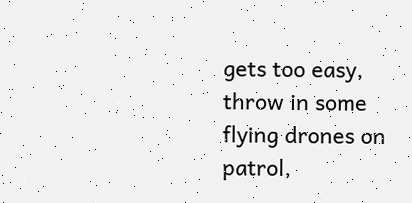gets too easy, throw in some flying drones on patrol,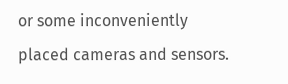or some inconveniently placed cameras and sensors.